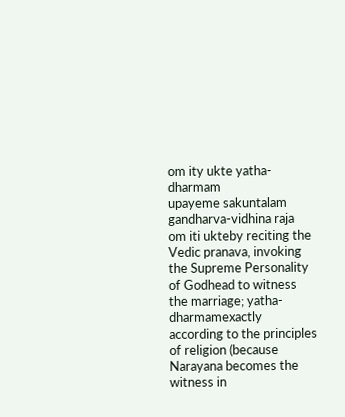om ity ukte yatha-dharmam
upayeme sakuntalam
gandharva-vidhina raja
om iti ukteby reciting the Vedic pranava, invoking the Supreme Personality of Godhead to witness the marriage; yatha-dharmamexactly according to the principles of religion (because Narayana becomes the witness in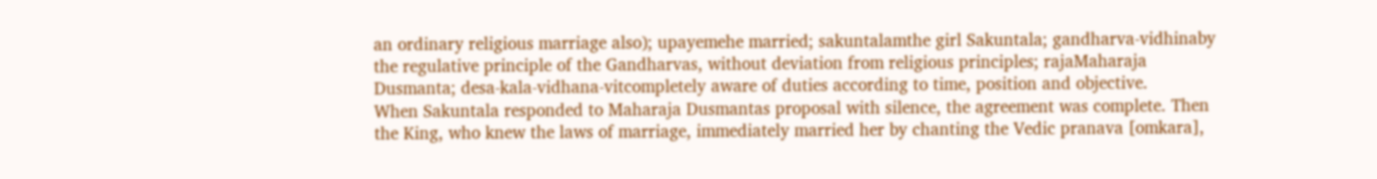an ordinary religious marriage also); upayemehe married; sakuntalamthe girl Sakuntala; gandharva-vidhinaby the regulative principle of the Gandharvas, without deviation from religious principles; rajaMaharaja Dusmanta; desa-kala-vidhana-vitcompletely aware of duties according to time, position and objective.
When Sakuntala responded to Maharaja Dusmantas proposal with silence, the agreement was complete. Then the King, who knew the laws of marriage, immediately married her by chanting the Vedic pranava [omkara],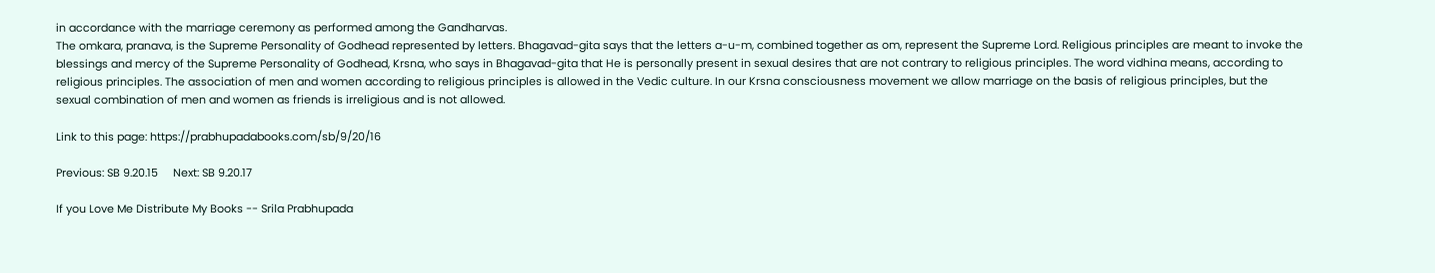in accordance with the marriage ceremony as performed among the Gandharvas.
The omkara, pranava, is the Supreme Personality of Godhead represented by letters. Bhagavad-gita says that the letters a-u-m, combined together as om, represent the Supreme Lord. Religious principles are meant to invoke the blessings and mercy of the Supreme Personality of Godhead, Krsna, who says in Bhagavad-gita that He is personally present in sexual desires that are not contrary to religious principles. The word vidhina means, according to religious principles. The association of men and women according to religious principles is allowed in the Vedic culture. In our Krsna consciousness movement we allow marriage on the basis of religious principles, but the sexual combination of men and women as friends is irreligious and is not allowed.

Link to this page: https://prabhupadabooks.com/sb/9/20/16

Previous: SB 9.20.15     Next: SB 9.20.17

If you Love Me Distribute My Books -- Srila Prabhupada